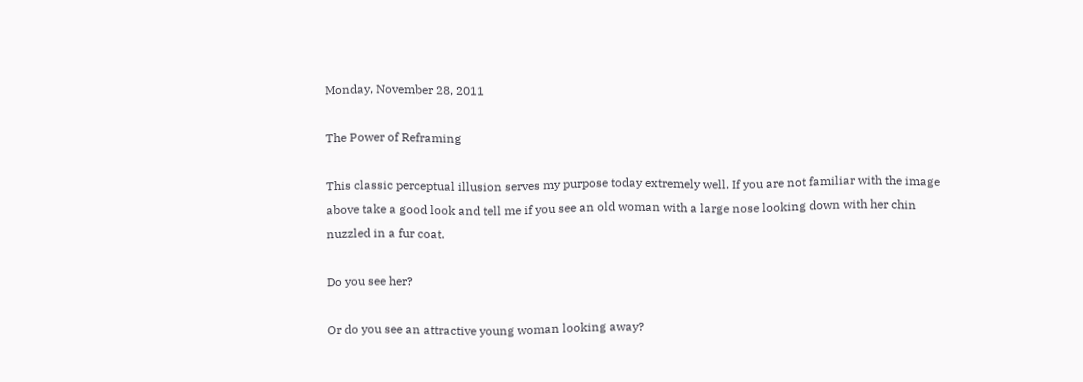Monday, November 28, 2011

The Power of Reframing

This classic perceptual illusion serves my purpose today extremely well. If you are not familiar with the image above take a good look and tell me if you see an old woman with a large nose looking down with her chin nuzzled in a fur coat.

Do you see her?

Or do you see an attractive young woman looking away?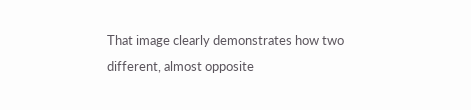That image clearly demonstrates how two different, almost opposite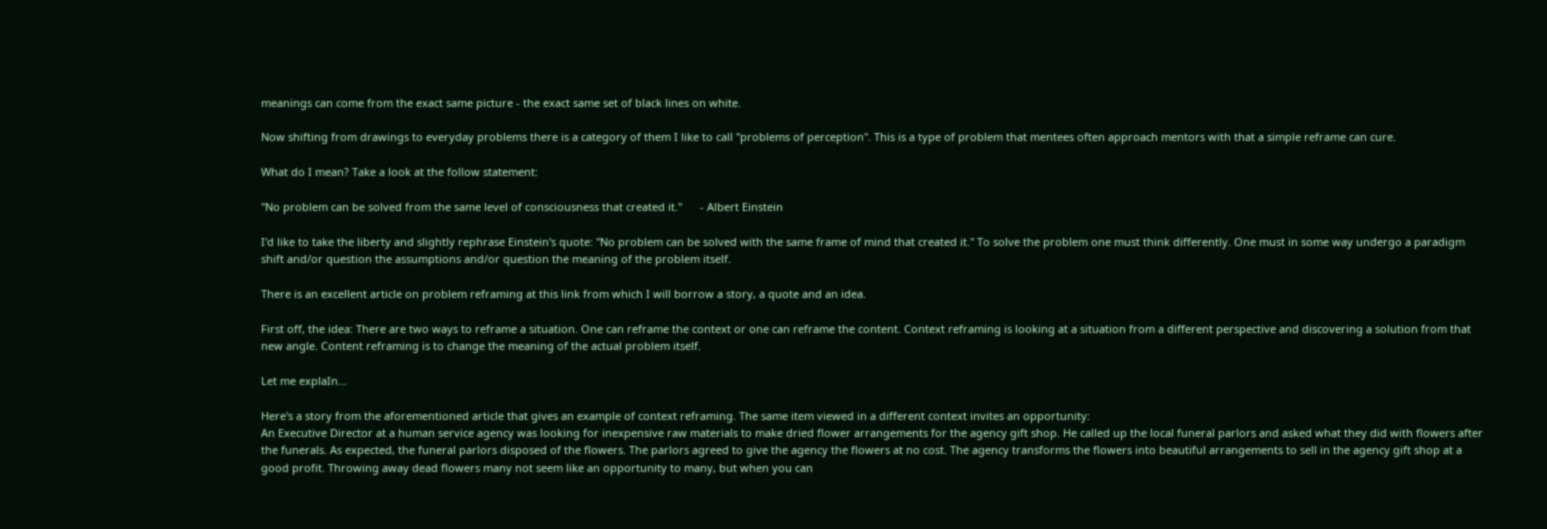meanings can come from the exact same picture - the exact same set of black lines on white.

Now shifting from drawings to everyday problems there is a category of them I like to call "problems of perception". This is a type of problem that mentees often approach mentors with that a simple reframe can cure.

What do I mean? Take a look at the follow statement:

"No problem can be solved from the same level of consciousness that created it."      - Albert Einstein

I'd like to take the liberty and slightly rephrase Einstein's quote: "No problem can be solved with the same frame of mind that created it." To solve the problem one must think differently. One must in some way undergo a paradigm shift and/or question the assumptions and/or question the meaning of the problem itself.

There is an excellent article on problem reframing at this link from which I will borrow a story, a quote and an idea.

First off, the idea: There are two ways to reframe a situation. One can reframe the context or one can reframe the content. Context reframing is looking at a situation from a different perspective and discovering a solution from that new angle. Content reframing is to change the meaning of the actual problem itself.

Let me explaIn...

Here's a story from the aforementioned article that gives an example of context reframing. The same item viewed in a different context invites an opportunity:
An Executive Director at a human service agency was looking for inexpensive raw materials to make dried flower arrangements for the agency gift shop. He called up the local funeral parlors and asked what they did with flowers after the funerals. As expected, the funeral parlors disposed of the flowers. The parlors agreed to give the agency the flowers at no cost. The agency transforms the flowers into beautiful arrangements to sell in the agency gift shop at a good profit. Throwing away dead flowers many not seem like an opportunity to many, but when you can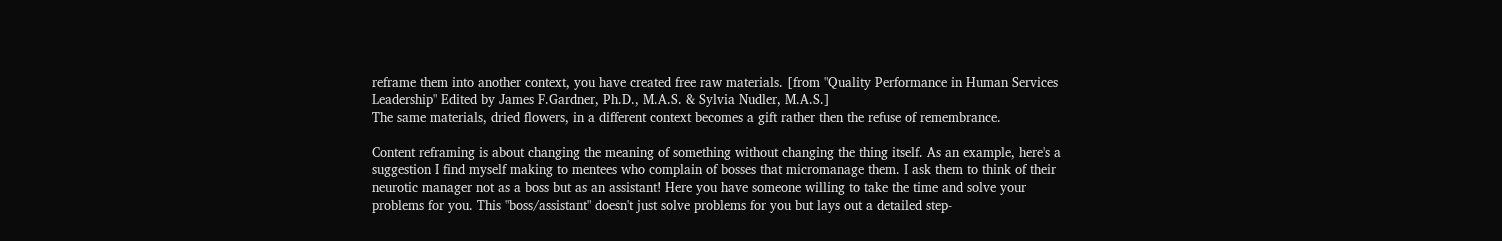reframe them into another context, you have created free raw materials. [from "Quality Performance in Human Services Leadership" Edited by James F.Gardner, Ph.D., M.A.S. & Sylvia Nudler, M.A.S.]
The same materials, dried flowers, in a different context becomes a gift rather then the refuse of remembrance.

Content reframing is about changing the meaning of something without changing the thing itself. As an example, here's a suggestion I find myself making to mentees who complain of bosses that micromanage them. I ask them to think of their neurotic manager not as a boss but as an assistant! Here you have someone willing to take the time and solve your problems for you. This "boss/assistant" doesn't just solve problems for you but lays out a detailed step-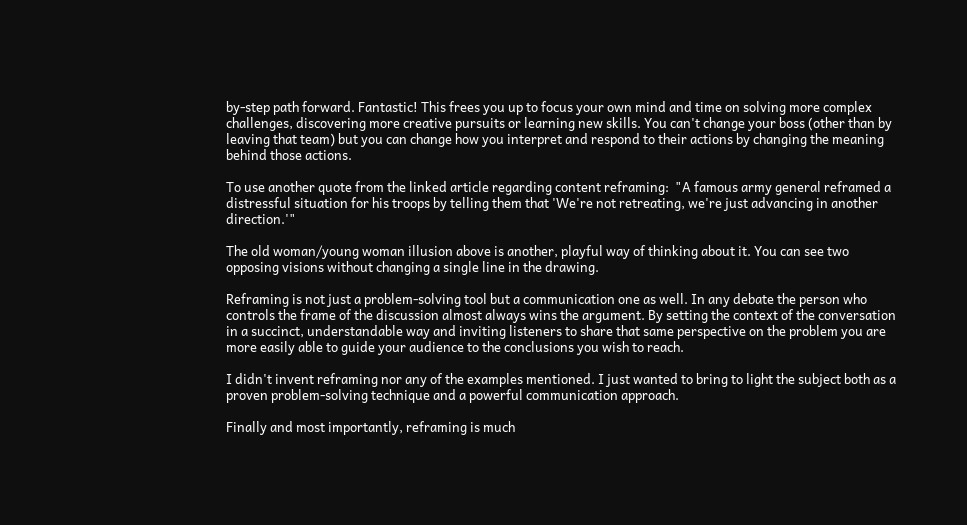by-step path forward. Fantastic! This frees you up to focus your own mind and time on solving more complex challenges, discovering more creative pursuits or learning new skills. You can't change your boss (other than by leaving that team) but you can change how you interpret and respond to their actions by changing the meaning behind those actions.

To use another quote from the linked article regarding content reframing:  "A famous army general reframed a distressful situation for his troops by telling them that 'We're not retreating, we're just advancing in another direction.'"

The old woman/young woman illusion above is another, playful way of thinking about it. You can see two opposing visions without changing a single line in the drawing.

Reframing is not just a problem-solving tool but a communication one as well. In any debate the person who controls the frame of the discussion almost always wins the argument. By setting the context of the conversation in a succinct, understandable way and inviting listeners to share that same perspective on the problem you are more easily able to guide your audience to the conclusions you wish to reach.

I didn't invent reframing nor any of the examples mentioned. I just wanted to bring to light the subject both as a proven problem-solving technique and a powerful communication approach.

Finally and most importantly, reframing is much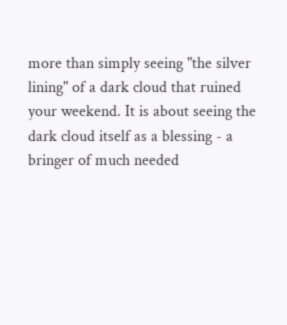more than simply seeing "the silver lining" of a dark cloud that ruined your weekend. It is about seeing the dark cloud itself as a blessing - a bringer of much needed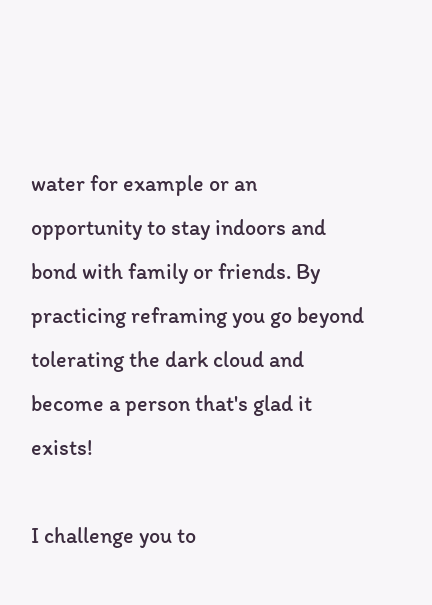water for example or an opportunity to stay indoors and bond with family or friends. By practicing reframing you go beyond tolerating the dark cloud and become a person that's glad it exists!

I challenge you to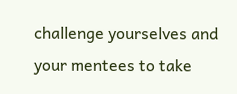challenge yourselves and your mentees to take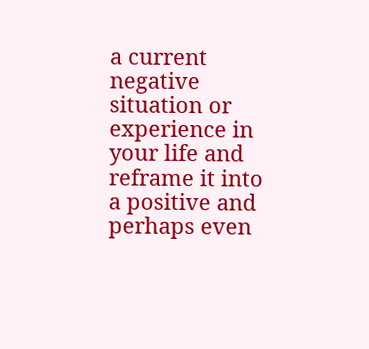a current negative situation or experience in your life and reframe it into a positive and perhaps even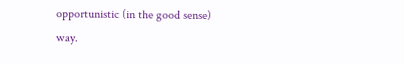opportunistic (in the good sense) way.